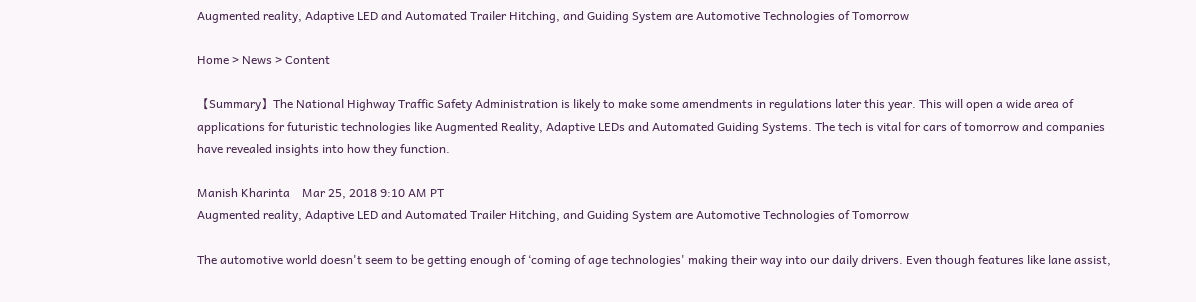Augmented reality, Adaptive LED and Automated Trailer Hitching, and Guiding System are Automotive Technologies of Tomorrow

Home > News > Content

【Summary】The National Highway Traffic Safety Administration is likely to make some amendments in regulations later this year. This will open a wide area of applications for futuristic technologies like Augmented Reality, Adaptive LEDs and Automated Guiding Systems. The tech is vital for cars of tomorrow and companies have revealed insights into how they function.

Manish Kharinta    Mar 25, 2018 9:10 AM PT
Augmented reality, Adaptive LED and Automated Trailer Hitching, and Guiding System are Automotive Technologies of Tomorrow

The automotive world doesn't seem to be getting enough of ‘coming of age technologies' making their way into our daily drivers. Even though features like lane assist,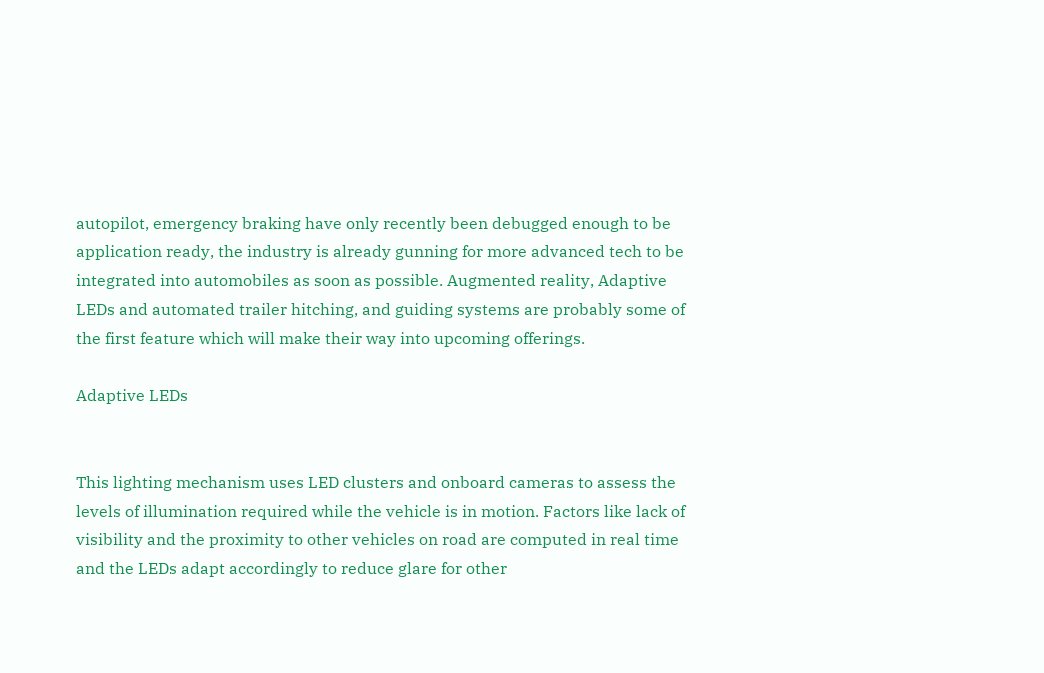autopilot, emergency braking have only recently been debugged enough to be application ready, the industry is already gunning for more advanced tech to be integrated into automobiles as soon as possible. Augmented reality, Adaptive LEDs and automated trailer hitching, and guiding systems are probably some of the first feature which will make their way into upcoming offerings.

Adaptive LEDs


This lighting mechanism uses LED clusters and onboard cameras to assess the levels of illumination required while the vehicle is in motion. Factors like lack of visibility and the proximity to other vehicles on road are computed in real time and the LEDs adapt accordingly to reduce glare for other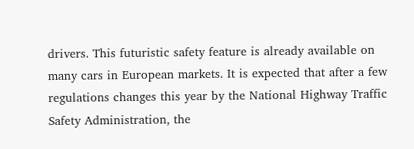drivers. This futuristic safety feature is already available on many cars in European markets. It is expected that after a few regulations changes this year by the National Highway Traffic Safety Administration, the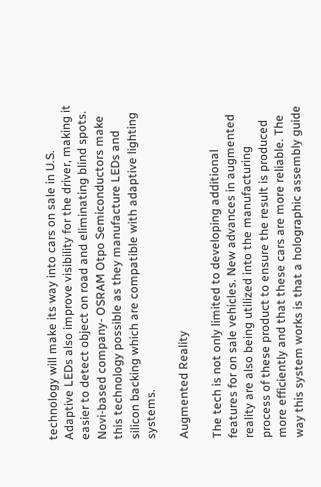technology will make its way into cars on sale in U.S. Adaptive LEDs also improve visibility for the driver, making it easier to detect object on road and eliminating blind spots. Novi-based company- OSRAM Otpo Semiconductors make this technology possible as they manufacture LEDs and silicon backing which are compatible with adaptive lighting systems.

Augmented Reality

The tech is not only limited to developing additional features for on sale vehicles. New advances in augmented reality are also being utilized into the manufacturing process of these product to ensure the result is produced more efficiently and that these cars are more reliable. The way this system works is that a holographic assembly guide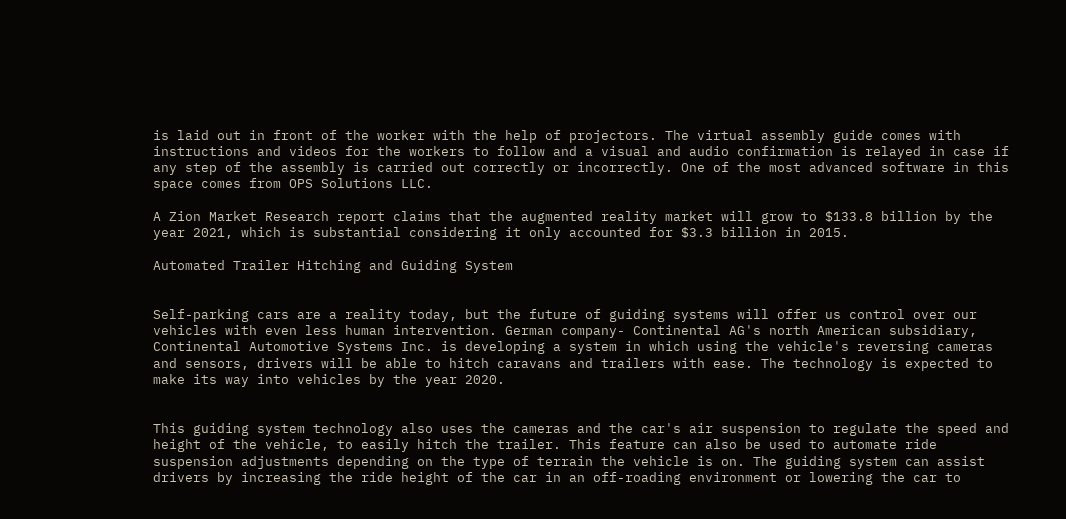is laid out in front of the worker with the help of projectors. The virtual assembly guide comes with instructions and videos for the workers to follow and a visual and audio confirmation is relayed in case if any step of the assembly is carried out correctly or incorrectly. One of the most advanced software in this space comes from OPS Solutions LLC.

A Zion Market Research report claims that the augmented reality market will grow to $133.8 billion by the year 2021, which is substantial considering it only accounted for $3.3 billion in 2015.

Automated Trailer Hitching and Guiding System


Self-parking cars are a reality today, but the future of guiding systems will offer us control over our vehicles with even less human intervention. German company- Continental AG's north American subsidiary, Continental Automotive Systems Inc. is developing a system in which using the vehicle's reversing cameras and sensors, drivers will be able to hitch caravans and trailers with ease. The technology is expected to make its way into vehicles by the year 2020.


This guiding system technology also uses the cameras and the car's air suspension to regulate the speed and height of the vehicle, to easily hitch the trailer. This feature can also be used to automate ride suspension adjustments depending on the type of terrain the vehicle is on. The guiding system can assist drivers by increasing the ride height of the car in an off-roading environment or lowering the car to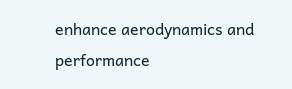enhance aerodynamics and performance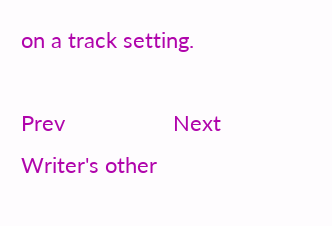on a track setting.

Prev                  Next
Writer's other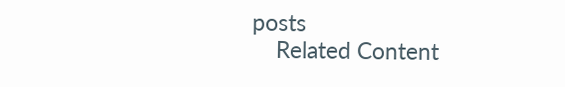posts
    Related Content